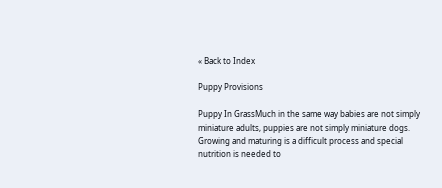« Back to Index

Puppy Provisions

Puppy In GrassMuch in the same way babies are not simply miniature adults, puppies are not simply miniature dogs. Growing and maturing is a difficult process and special nutrition is needed to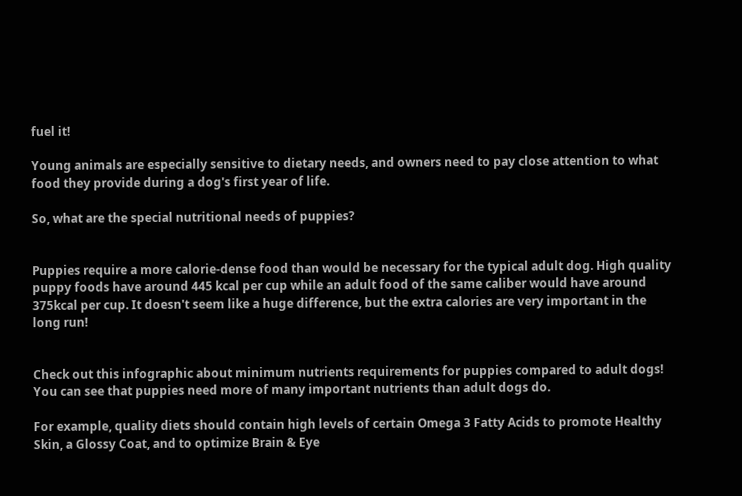fuel it!

Young animals are especially sensitive to dietary needs, and owners need to pay close attention to what food they provide during a dog's first year of life.

So, what are the special nutritional needs of puppies?


Puppies require a more calorie-dense food than would be necessary for the typical adult dog. High quality puppy foods have around 445 kcal per cup while an adult food of the same caliber would have around 375kcal per cup. It doesn't seem like a huge difference, but the extra calories are very important in the long run!


Check out this infographic about minimum nutrients requirements for puppies compared to adult dogs! You can see that puppies need more of many important nutrients than adult dogs do.

For example, quality diets should contain high levels of certain Omega 3 Fatty Acids to promote Healthy Skin, a Glossy Coat, and to optimize Brain & Eye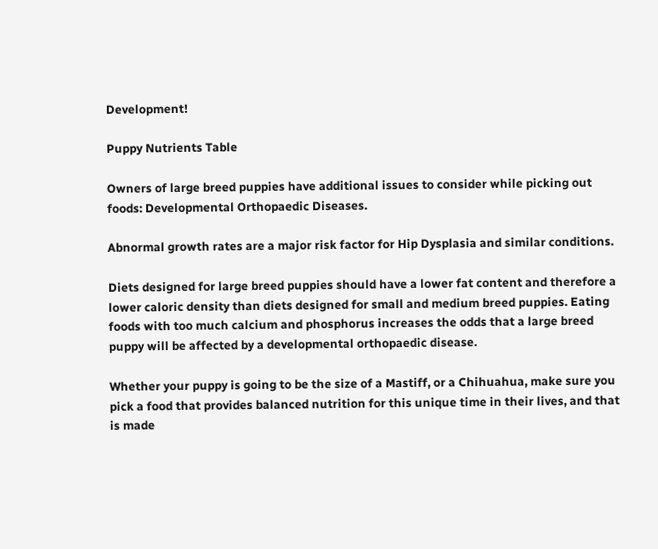Development!

Puppy Nutrients Table

Owners of large breed puppies have additional issues to consider while picking out foods: Developmental Orthopaedic Diseases.

Abnormal growth rates are a major risk factor for Hip Dysplasia and similar conditions.

Diets designed for large breed puppies should have a lower fat content and therefore a lower caloric density than diets designed for small and medium breed puppies. Eating foods with too much calcium and phosphorus increases the odds that a large breed puppy will be affected by a developmental orthopaedic disease.

Whether your puppy is going to be the size of a Mastiff, or a Chihuahua, make sure you pick a food that provides balanced nutrition for this unique time in their lives, and that is made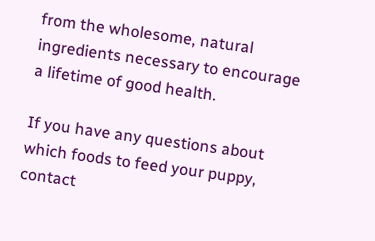from the wholesome, natural ingredients necessary to encourage a lifetime of good health.

If you have any questions about which foods to feed your puppy, contact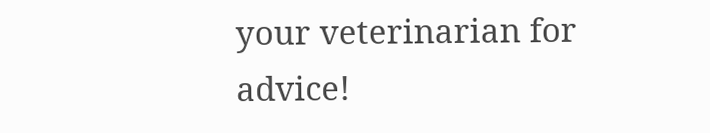your veterinarian for advice!